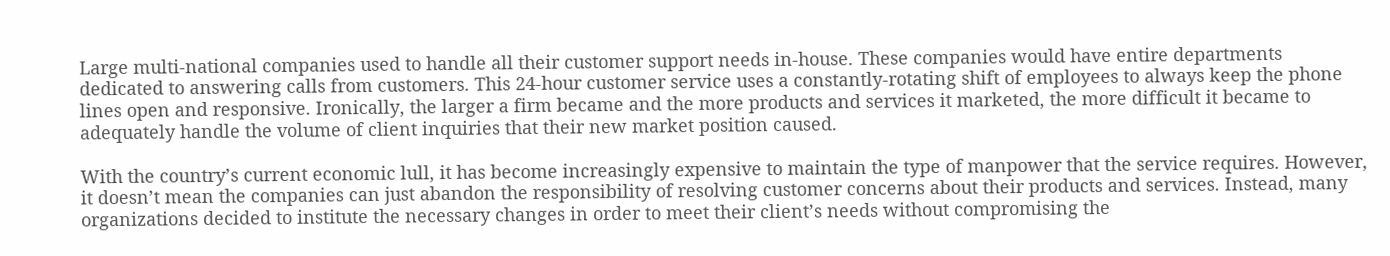Large multi-national companies used to handle all their customer support needs in-house. These companies would have entire departments dedicated to answering calls from customers. This 24-hour customer service uses a constantly-rotating shift of employees to always keep the phone lines open and responsive. Ironically, the larger a firm became and the more products and services it marketed, the more difficult it became to adequately handle the volume of client inquiries that their new market position caused.

With the country’s current economic lull, it has become increasingly expensive to maintain the type of manpower that the service requires. However, it doesn’t mean the companies can just abandon the responsibility of resolving customer concerns about their products and services. Instead, many organizations decided to institute the necessary changes in order to meet their client’s needs without compromising the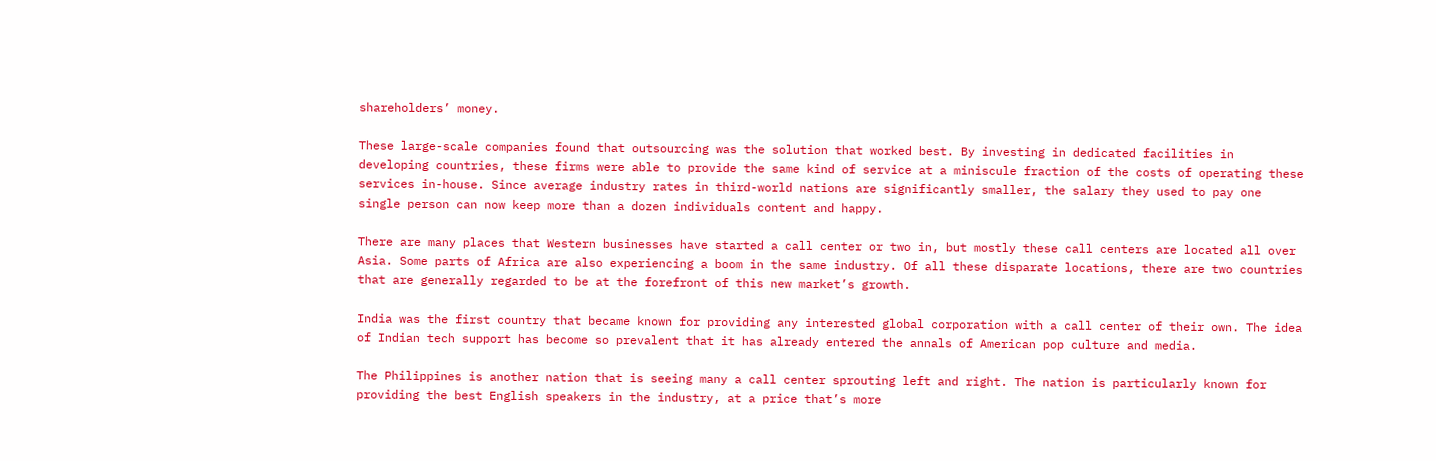shareholders’ money.

These large-scale companies found that outsourcing was the solution that worked best. By investing in dedicated facilities in developing countries, these firms were able to provide the same kind of service at a miniscule fraction of the costs of operating these services in-house. Since average industry rates in third-world nations are significantly smaller, the salary they used to pay one single person can now keep more than a dozen individuals content and happy.

There are many places that Western businesses have started a call center or two in, but mostly these call centers are located all over Asia. Some parts of Africa are also experiencing a boom in the same industry. Of all these disparate locations, there are two countries that are generally regarded to be at the forefront of this new market’s growth.

India was the first country that became known for providing any interested global corporation with a call center of their own. The idea of Indian tech support has become so prevalent that it has already entered the annals of American pop culture and media.

The Philippines is another nation that is seeing many a call center sprouting left and right. The nation is particularly known for providing the best English speakers in the industry, at a price that’s more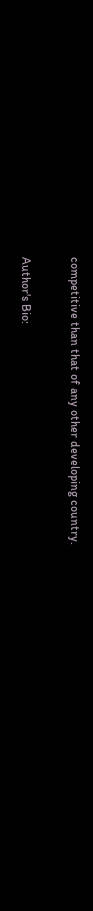competitive than that of any other developing country.

Author's Bio: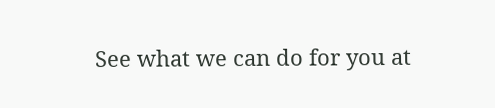See what we can do for you at